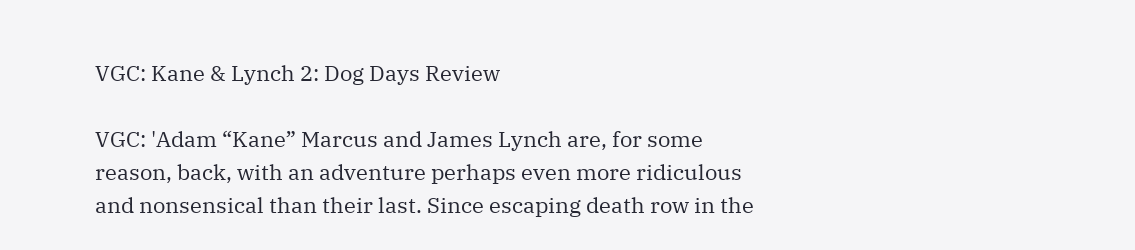VGC: Kane & Lynch 2: Dog Days Review

VGC: 'Adam “Kane” Marcus and James Lynch are, for some reason, back, with an adventure perhaps even more ridiculous and nonsensical than their last. Since escaping death row in the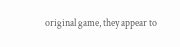original game, they appear to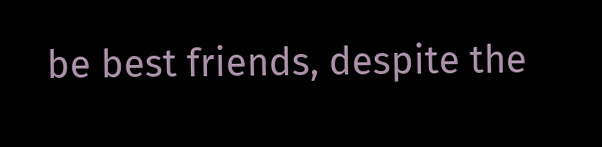be best friends, despite the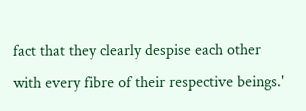fact that they clearly despise each other with every fibre of their respective beings.'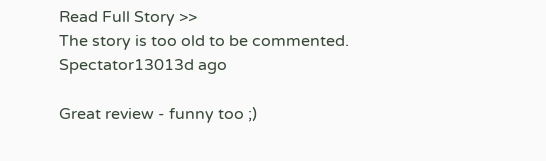Read Full Story >>
The story is too old to be commented.
Spectator13013d ago

Great review - funny too ;)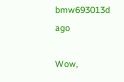bmw693013d ago

Wow,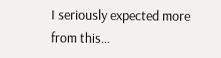I seriously expected more from this...